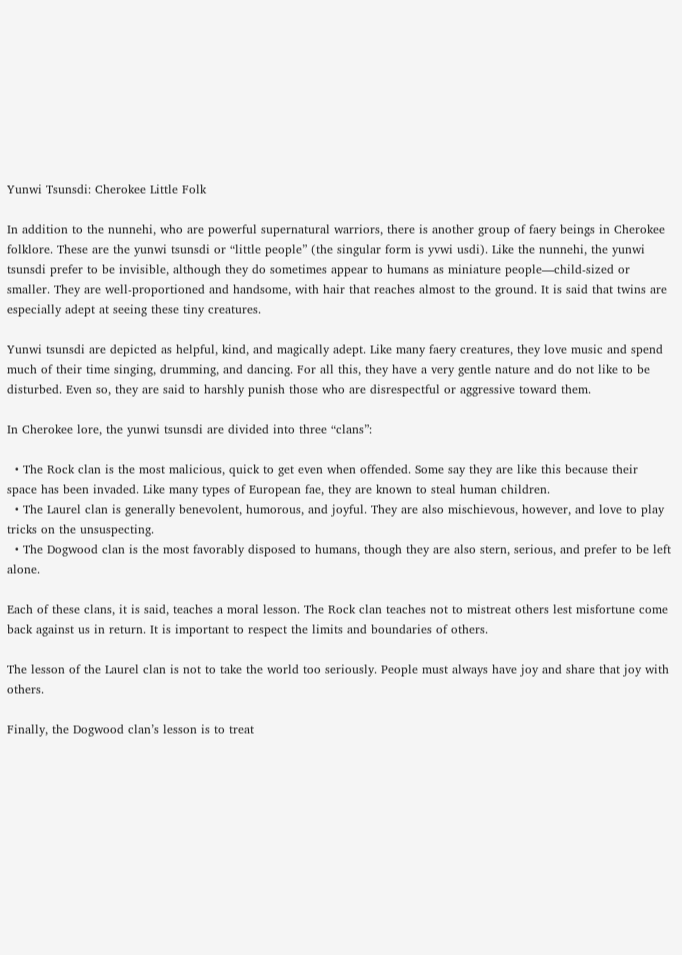Yunwi Tsunsdi: Cherokee Little Folk

In addition to the nunnehi, who are powerful supernatural warriors, there is another group of faery beings in Cherokee folklore. These are the yunwi tsunsdi or “little people” (the singular form is yvwi usdi). Like the nunnehi, the yunwi tsunsdi prefer to be invisible, although they do sometimes appear to humans as miniature people—child-sized or smaller. They are well-proportioned and handsome, with hair that reaches almost to the ground. It is said that twins are especially adept at seeing these tiny creatures.

Yunwi tsunsdi are depicted as helpful, kind, and magically adept. Like many faery creatures, they love music and spend much of their time singing, drumming, and dancing. For all this, they have a very gentle nature and do not like to be disturbed. Even so, they are said to harshly punish those who are disrespectful or aggressive toward them.

In Cherokee lore, the yunwi tsunsdi are divided into three “clans”:

  • The Rock clan is the most malicious, quick to get even when offended. Some say they are like this because their space has been invaded. Like many types of European fae, they are known to steal human children.
  • The Laurel clan is generally benevolent, humorous, and joyful. They are also mischievous, however, and love to play tricks on the unsuspecting.
  • The Dogwood clan is the most favorably disposed to humans, though they are also stern, serious, and prefer to be left alone.

Each of these clans, it is said, teaches a moral lesson. The Rock clan teaches not to mistreat others lest misfortune come back against us in return. It is important to respect the limits and boundaries of others.

The lesson of the Laurel clan is not to take the world too seriously. People must always have joy and share that joy with others.

Finally, the Dogwood clan’s lesson is to treat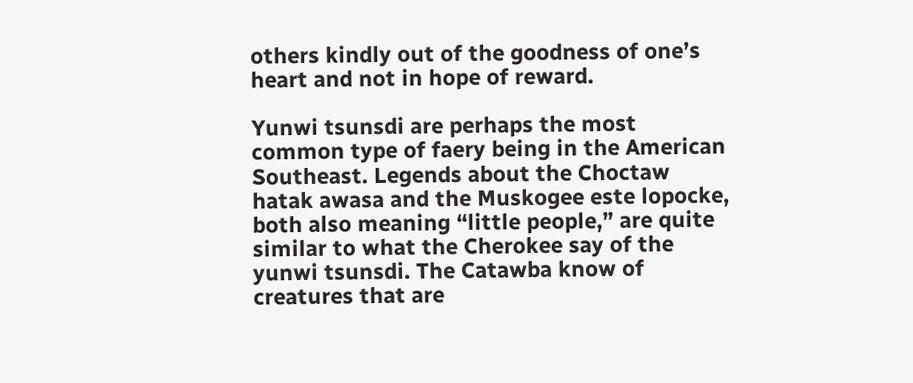others kindly out of the goodness of one’s heart and not in hope of reward.

Yunwi tsunsdi are perhaps the most common type of faery being in the American Southeast. Legends about the Choctaw hatak awasa and the Muskogee este lopocke, both also meaning “little people,” are quite similar to what the Cherokee say of the yunwi tsunsdi. The Catawba know of creatures that are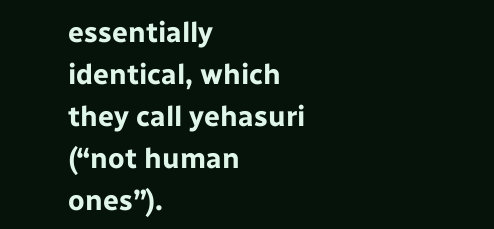essentially identical, which they call yehasuri (“not human ones”).